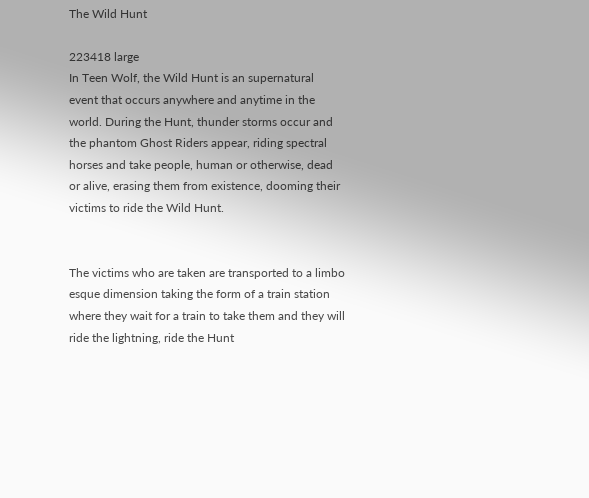The Wild Hunt

223418 large
In Teen Wolf, the Wild Hunt is an supernatural event that occurs anywhere and anytime in the world. During the Hunt, thunder storms occur and the phantom Ghost Riders appear, riding spectral horses and take people, human or otherwise, dead or alive, erasing them from existence, dooming their victims to ride the Wild Hunt.


The victims who are taken are transported to a limbo esque dimension taking the form of a train station where they wait for a train to take them and they will ride the lightning, ride the Hunt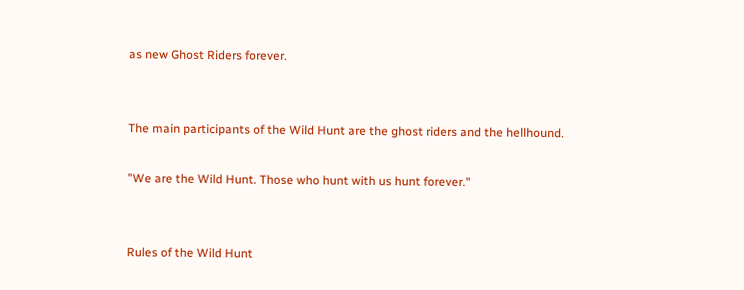as new Ghost Riders forever.


The main participants of the Wild Hunt are the ghost riders and the hellhound.

"We are the Wild Hunt. Those who hunt with us hunt forever."


Rules of the Wild Hunt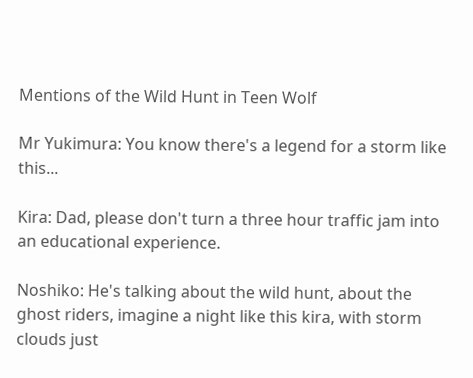Mentions of the Wild Hunt in Teen Wolf

Mr Yukimura: You know there's a legend for a storm like this...

Kira: Dad, please don't turn a three hour traffic jam into an educational experience.

Noshiko: He's talking about the wild hunt, about the ghost riders, imagine a night like this kira, with storm clouds just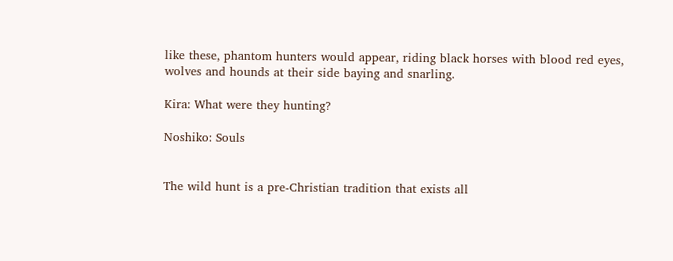like these, phantom hunters would appear, riding black horses with blood red eyes, wolves and hounds at their side baying and snarling.

Kira: What were they hunting?

Noshiko: Souls


The wild hunt is a pre-Christian tradition that exists all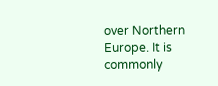over Northern Europe. It is commonly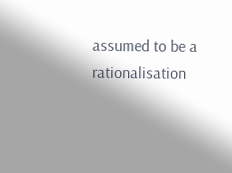assumed to be a rationalisation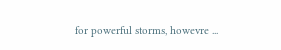for powerful storms, howevre ...